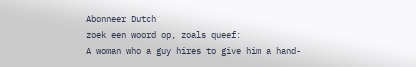Abonneer Dutch
zoek een woord op, zoals queef:
A woman who a guy hires to give him a hand-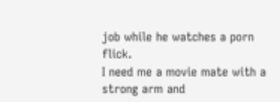job while he watches a porn flick.
I need me a movie mate with a strong arm and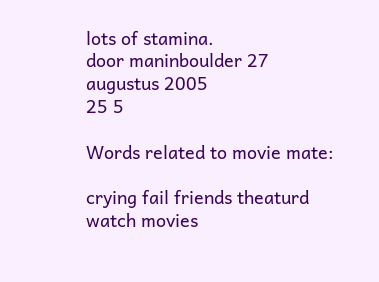lots of stamina.
door maninboulder 27 augustus 2005
25 5

Words related to movie mate:

crying fail friends theaturd watch movies